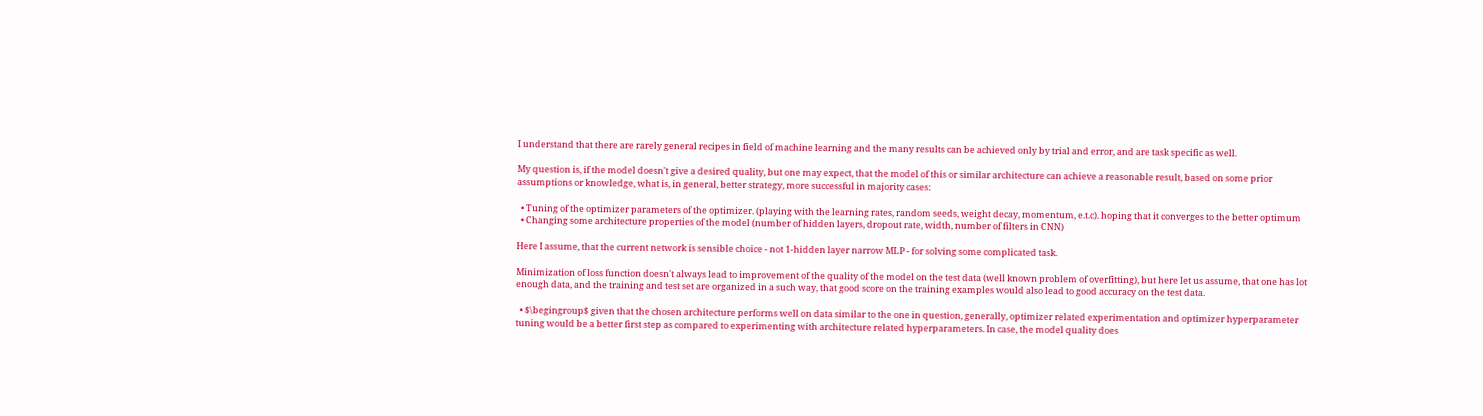I understand that there are rarely general recipes in field of machine learning and the many results can be achieved only by trial and error, and are task specific as well.

My question is, if the model doesn't give a desired quality, but one may expect, that the model of this or similar architecture can achieve a reasonable result, based on some prior assumptions or knowledge, what is, in general, better strategy, more successful in majority cases:

  • Tuning of the optimizer parameters of the optimizer. (playing with the learning rates, random seeds, weight decay, momentum, e.t.c). hoping that it converges to the better optimum
  • Changing some architecture properties of the model (number of hidden layers, dropout rate, width, number of filters in CNN)

Here I assume, that the current network is sensible choice - not 1-hidden layer narrow MLP - for solving some complicated task.

Minimization of loss function doesn't always lead to improvement of the quality of the model on the test data (well known problem of overfitting), but here let us assume, that one has lot enough data, and the training and test set are organized in a such way, that good score on the training examples would also lead to good accuracy on the test data.

  • $\begingroup$ given that the chosen architecture performs well on data similar to the one in question, generally, optimizer related experimentation and optimizer hyperparameter tuning would be a better first step as compared to experimenting with architecture related hyperparameters. In case, the model quality does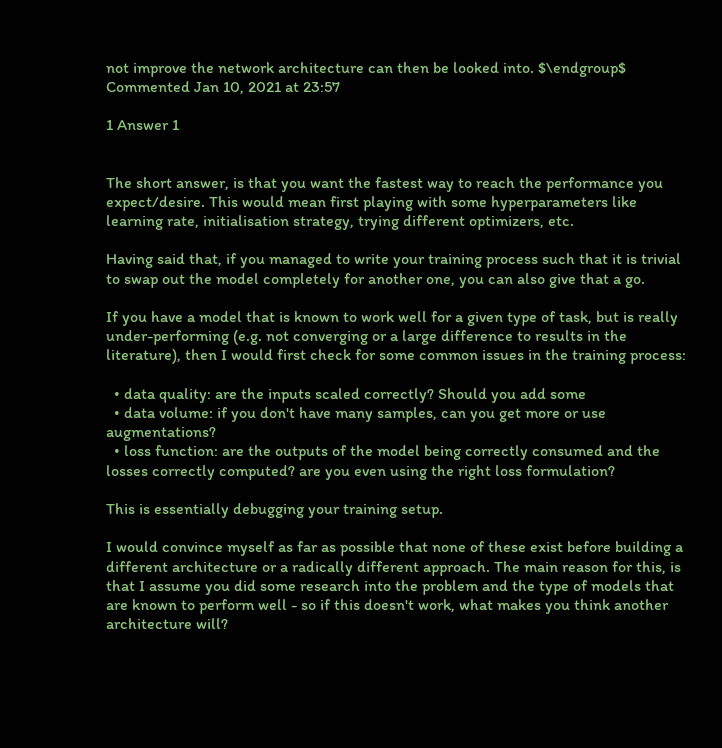not improve the network architecture can then be looked into. $\endgroup$ Commented Jan 10, 2021 at 23:57

1 Answer 1


The short answer, is that you want the fastest way to reach the performance you expect/desire. This would mean first playing with some hyperparameters like learning rate, initialisation strategy, trying different optimizers, etc.

Having said that, if you managed to write your training process such that it is trivial to swap out the model completely for another one, you can also give that a go.

If you have a model that is known to work well for a given type of task, but is really under-performing (e.g. not converging or a large difference to results in the literature), then I would first check for some common issues in the training process:

  • data quality: are the inputs scaled correctly? Should you add some
  • data volume: if you don't have many samples, can you get more or use augmentations?
  • loss function: are the outputs of the model being correctly consumed and the losses correctly computed? are you even using the right loss formulation?

This is essentially debugging your training setup.

I would convince myself as far as possible that none of these exist before building a different architecture or a radically different approach. The main reason for this, is that I assume you did some research into the problem and the type of models that are known to perform well - so if this doesn't work, what makes you think another architecture will?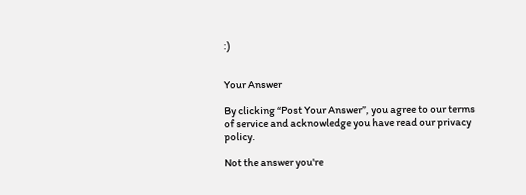:)


Your Answer

By clicking “Post Your Answer”, you agree to our terms of service and acknowledge you have read our privacy policy.

Not the answer you're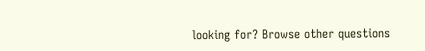looking for? Browse other questions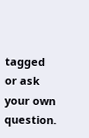tagged or ask your own question.